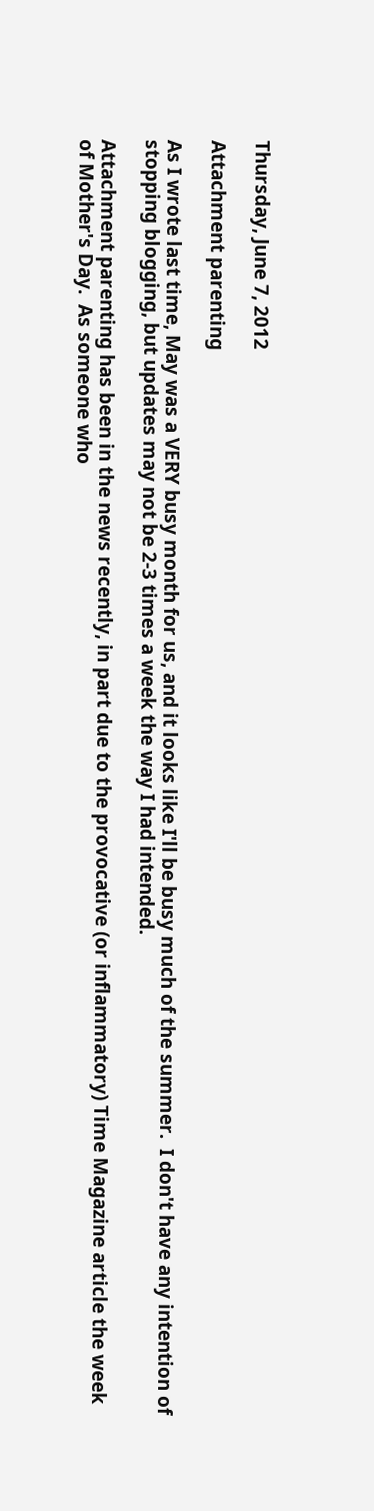Thursday, June 7, 2012

Attachment parenting

As I wrote last time, May was a VERY busy month for us, and it looks like I'll be busy much of the summer.  I don't have any intention of stopping blogging, but updates may not be 2-3 times a week the way I had intended.

Attachment parenting has been in the news recently, in part due to the provocative (or inflammatory) Time Magazine article the week of Mother's Day.  As someone who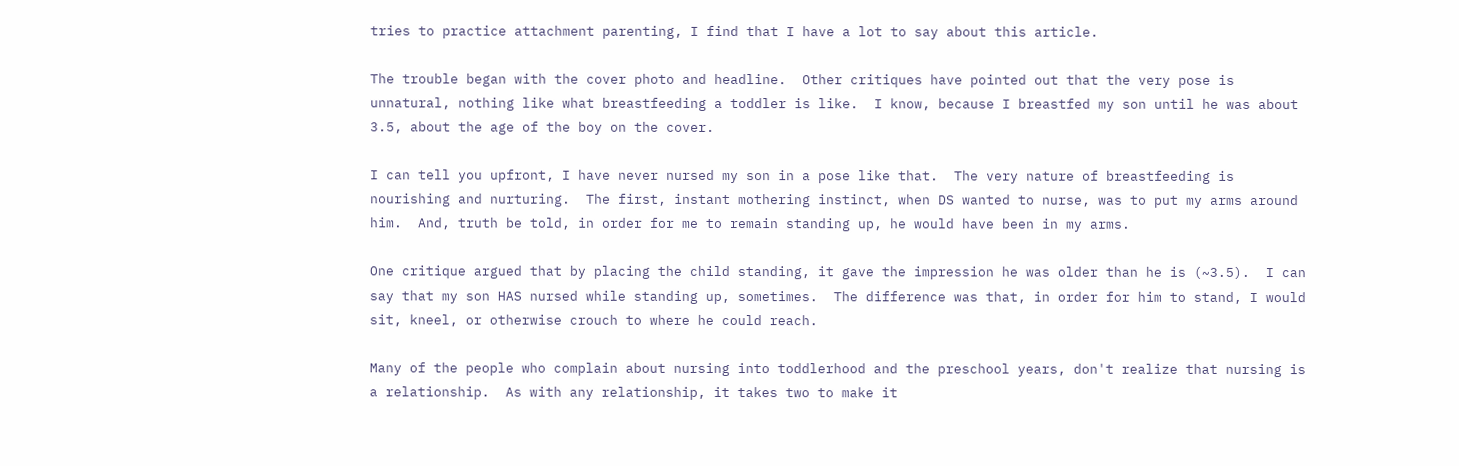tries to practice attachment parenting, I find that I have a lot to say about this article.

The trouble began with the cover photo and headline.  Other critiques have pointed out that the very pose is unnatural, nothing like what breastfeeding a toddler is like.  I know, because I breastfed my son until he was about 3.5, about the age of the boy on the cover.

I can tell you upfront, I have never nursed my son in a pose like that.  The very nature of breastfeeding is nourishing and nurturing.  The first, instant mothering instinct, when DS wanted to nurse, was to put my arms around him.  And, truth be told, in order for me to remain standing up, he would have been in my arms.

One critique argued that by placing the child standing, it gave the impression he was older than he is (~3.5).  I can say that my son HAS nursed while standing up, sometimes.  The difference was that, in order for him to stand, I would sit, kneel, or otherwise crouch to where he could reach.

Many of the people who complain about nursing into toddlerhood and the preschool years, don't realize that nursing is a relationship.  As with any relationship, it takes two to make it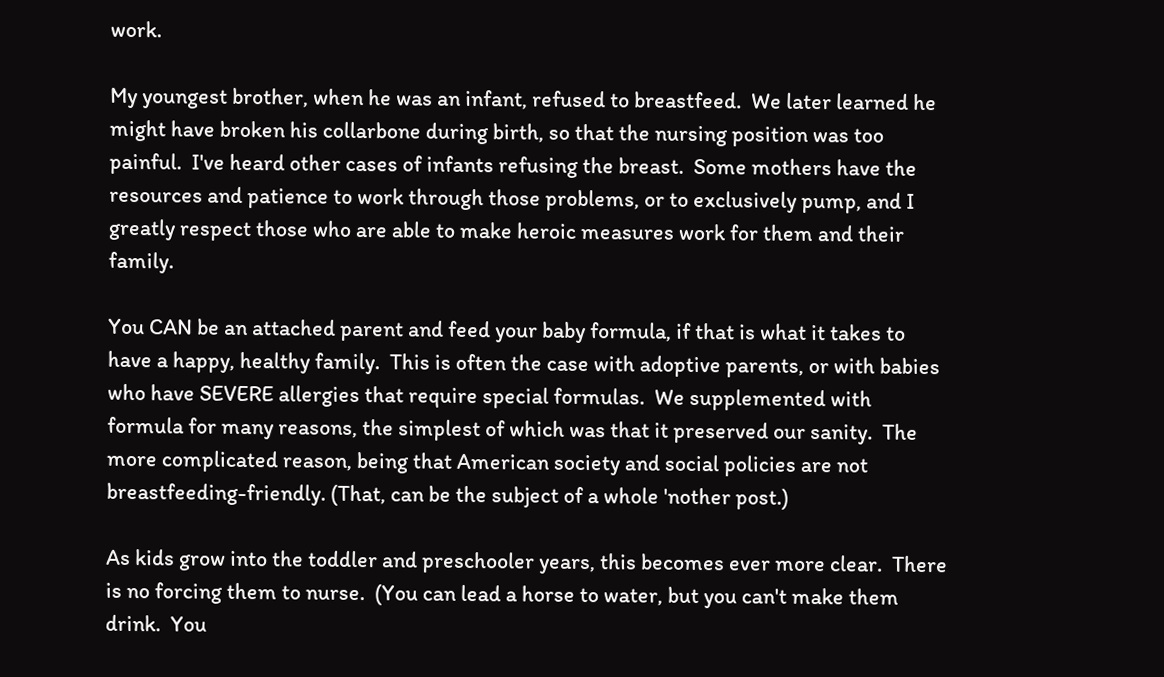work.

My youngest brother, when he was an infant, refused to breastfeed.  We later learned he might have broken his collarbone during birth, so that the nursing position was too painful.  I've heard other cases of infants refusing the breast.  Some mothers have the resources and patience to work through those problems, or to exclusively pump, and I greatly respect those who are able to make heroic measures work for them and their family.

You CAN be an attached parent and feed your baby formula, if that is what it takes to have a happy, healthy family.  This is often the case with adoptive parents, or with babies who have SEVERE allergies that require special formulas.  We supplemented with formula for many reasons, the simplest of which was that it preserved our sanity.  The more complicated reason, being that American society and social policies are not breastfeeding-friendly. (That, can be the subject of a whole 'nother post.)

As kids grow into the toddler and preschooler years, this becomes ever more clear.  There is no forcing them to nurse.  (You can lead a horse to water, but you can't make them drink.  You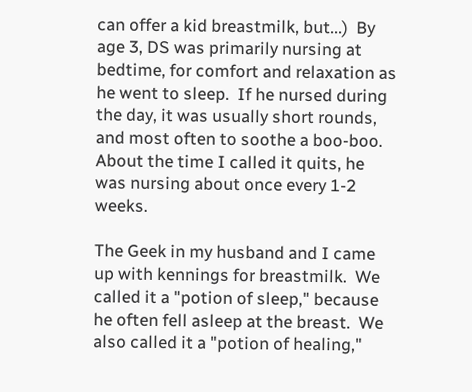can offer a kid breastmilk, but...)  By age 3, DS was primarily nursing at bedtime, for comfort and relaxation as he went to sleep.  If he nursed during the day, it was usually short rounds, and most often to soothe a boo-boo.  About the time I called it quits, he was nursing about once every 1-2 weeks.

The Geek in my husband and I came up with kennings for breastmilk.  We called it a "potion of sleep," because he often fell asleep at the breast.  We also called it a "potion of healing,"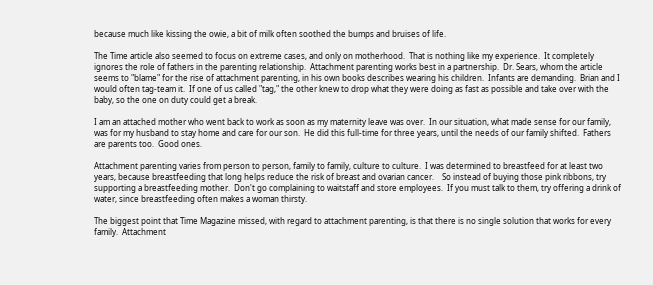because much like kissing the owie, a bit of milk often soothed the bumps and bruises of life.

The Time article also seemed to focus on extreme cases, and only on motherhood.  That is nothing like my experience.  It completely ignores the role of fathers in the parenting relationship.  Attachment parenting works best in a partnership.  Dr. Sears, whom the article seems to "blame" for the rise of attachment parenting, in his own books describes wearing his children.  Infants are demanding.  Brian and I would often tag-team it.  If one of us called "tag," the other knew to drop what they were doing as fast as possible and take over with the baby, so the one on duty could get a break.

I am an attached mother who went back to work as soon as my maternity leave was over.  In our situation, what made sense for our family, was for my husband to stay home and care for our son.  He did this full-time for three years, until the needs of our family shifted.  Fathers are parents too.  Good ones.

Attachment parenting varies from person to person, family to family, culture to culture.  I was determined to breastfeed for at least two years, because breastfeeding that long helps reduce the risk of breast and ovarian cancer.    So instead of buying those pink ribbons, try supporting a breastfeeding mother.  Don't go complaining to waitstaff and store employees.  If you must talk to them, try offering a drink of water, since breastfeeding often makes a woman thirsty.

The biggest point that Time Magazine missed, with regard to attachment parenting, is that there is no single solution that works for every family.  Attachment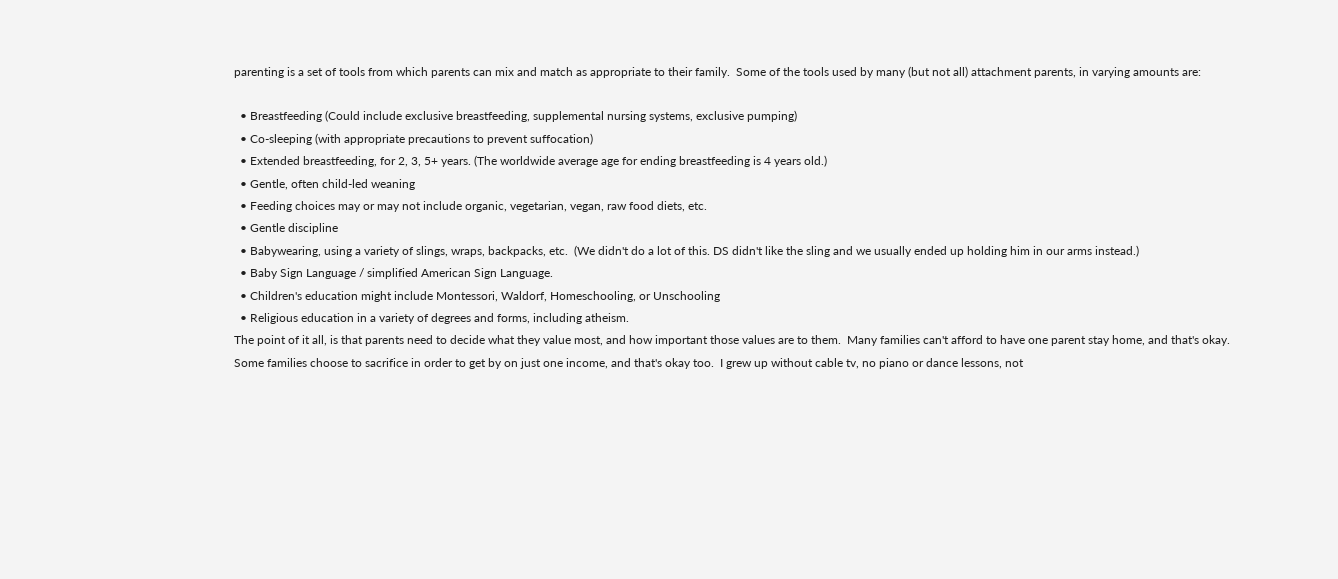parenting is a set of tools from which parents can mix and match as appropriate to their family.  Some of the tools used by many (but not all) attachment parents, in varying amounts are:

  • Breastfeeding (Could include exclusive breastfeeding, supplemental nursing systems, exclusive pumping)
  • Co-sleeping (with appropriate precautions to prevent suffocation)
  • Extended breastfeeding, for 2, 3, 5+ years. (The worldwide average age for ending breastfeeding is 4 years old.)
  • Gentle, often child-led weaning
  • Feeding choices may or may not include organic, vegetarian, vegan, raw food diets, etc.
  • Gentle discipline
  • Babywearing, using a variety of slings, wraps, backpacks, etc.  (We didn't do a lot of this. DS didn't like the sling and we usually ended up holding him in our arms instead.)
  • Baby Sign Language / simplified American Sign Language.
  • Children's education might include Montessori, Waldorf, Homeschooling, or Unschooling
  • Religious education in a variety of degrees and forms, including atheism.
The point of it all, is that parents need to decide what they value most, and how important those values are to them.  Many families can't afford to have one parent stay home, and that's okay.  Some families choose to sacrifice in order to get by on just one income, and that's okay too.  I grew up without cable tv, no piano or dance lessons, not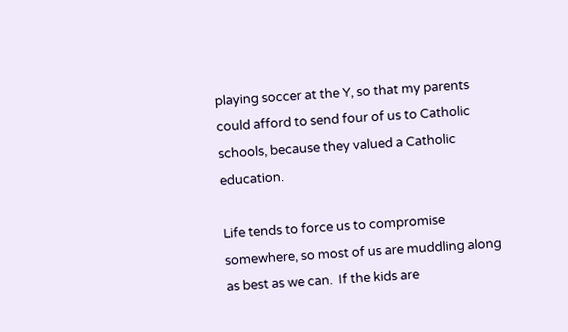playing soccer at the Y, so that my parents could afford to send four of us to Catholic schools, because they valued a Catholic education.

Life tends to force us to compromise somewhere, so most of us are muddling along as best as we can.  If the kids are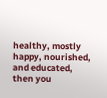healthy, mostly happy, nourished, and educated, then you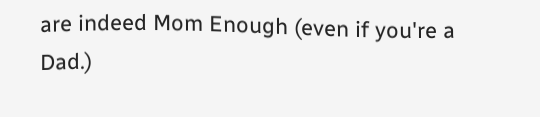are indeed Mom Enough (even if you're a Dad.)